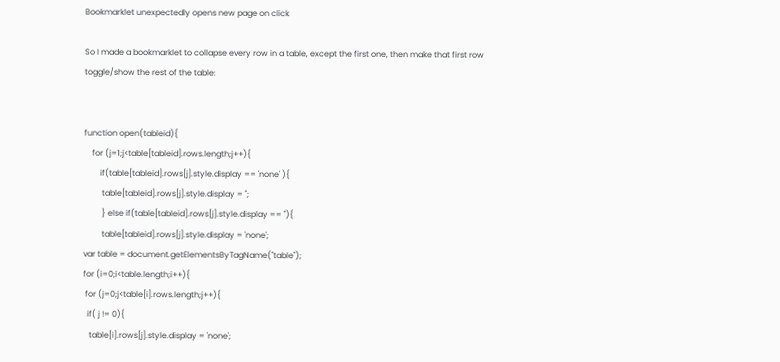Bookmarklet unexpectedly opens new page on click

So I made a bookmarklet to collapse every row in a table, except the first one, then make that first row toggle/show the rest of the table:


function open(tableid){
    for (j=1;j<table[tableid].rows.length;j++){
        if(table[tableid].rows[j].style.display == 'none' ){
         table[tableid].rows[j].style.display = '';
         } else if(table[tableid].rows[j].style.display == ''){
         table[tableid].rows[j].style.display = 'none';
var table = document.getElementsByTagName("table");
for (i=0;i<table.length;i++){
 for (j=0;j<table[i].rows.length;j++){
  if( j != 0){
   table[i].rows[j].style.display = 'none';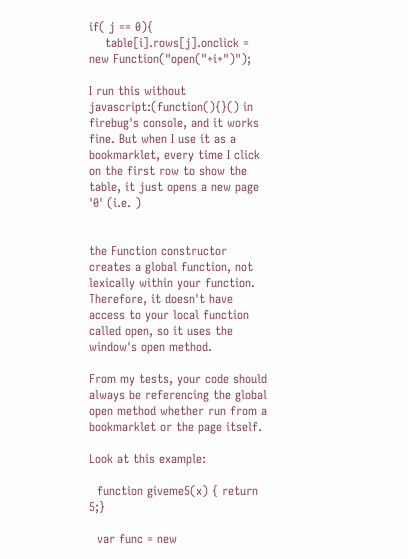if( j == 0){
    table[i].rows[j].onclick = new Function("open("+i+")");

I run this without javascript:(function(){}() in firebug's console, and it works fine. But when I use it as a bookmarklet, every time I click on the first row to show the table, it just opens a new page '0' (i.e. )


the Function constructor creates a global function, not lexically within your function. Therefore, it doesn't have access to your local function called open, so it uses the window's open method.

From my tests, your code should always be referencing the global open method whether run from a bookmarklet or the page itself.

Look at this example:

  function giveme5(x) { return 5;}

  var func = new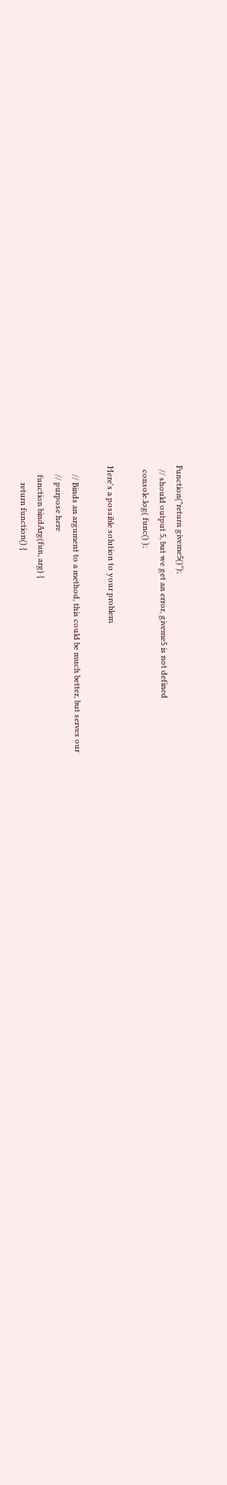Function("return giveme5()");
  // should output 5, but we get an error, giveme5 is not defined
  console.log( func() );

Here's a possible solution to your problem

    // Binds an argument to a method, this could be much better, but serves our
    // purpose here
    function bindArg(fun, arg) {
        return function() {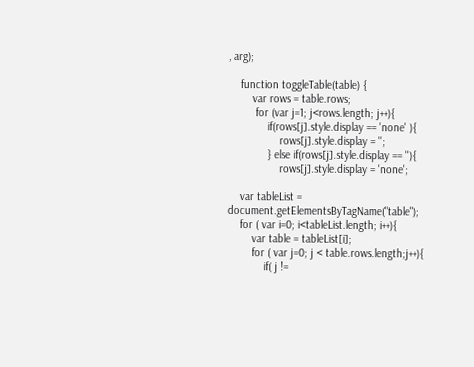, arg);

    function toggleTable(table) {
        var rows = table.rows;
         for (var j=1; j<rows.length; j++){
             if(rows[j].style.display == 'none' ){
                 rows[j].style.display = '';
             } else if(rows[j].style.display == ''){
                 rows[j].style.display = 'none';

    var tableList = document.getElementsByTagName("table");
    for ( var i=0; i<tableList.length; i++){
        var table = tableList[i];
        for ( var j=0; j < table.rows.length;j++){
            if( j !=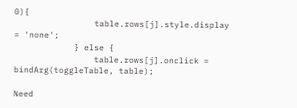0){
                table.rows[j].style.display = 'none';
            } else {
                table.rows[j].onclick = bindArg(toggleTable, table);

Need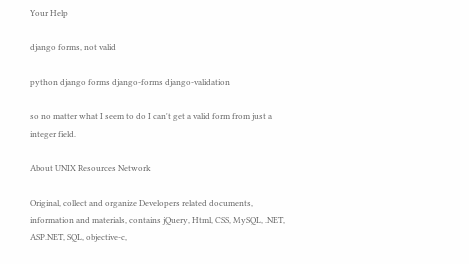Your Help

django forms, not valid

python django forms django-forms django-validation

so no matter what I seem to do I can't get a valid form from just a integer field.

About UNIX Resources Network

Original, collect and organize Developers related documents, information and materials, contains jQuery, Html, CSS, MySQL, .NET, ASP.NET, SQL, objective-c,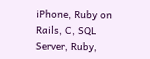iPhone, Ruby on Rails, C, SQL Server, Ruby,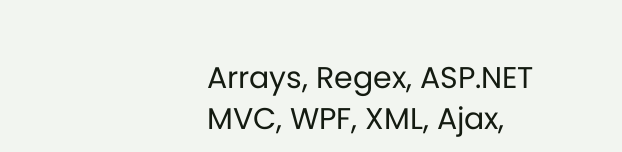Arrays, Regex, ASP.NET MVC, WPF, XML, Ajax,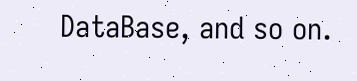DataBase, and so on.